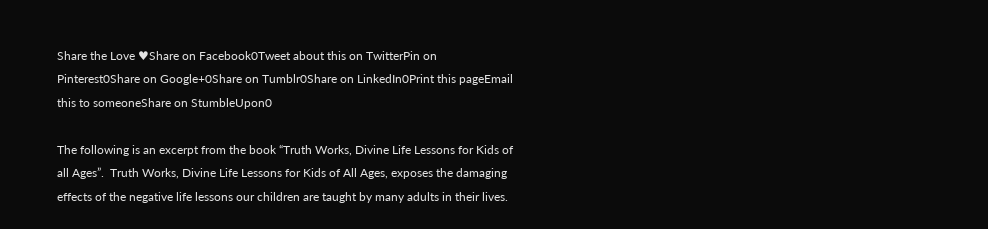Share the Love ♥Share on Facebook0Tweet about this on TwitterPin on Pinterest0Share on Google+0Share on Tumblr0Share on LinkedIn0Print this pageEmail this to someoneShare on StumbleUpon0

The following is an excerpt from the book “Truth Works, Divine Life Lessons for Kids of all Ages”.  Truth Works, Divine Life Lessons for Kids of All Ages, exposes the damaging effects of the negative life lessons our children are taught by many adults in their lives.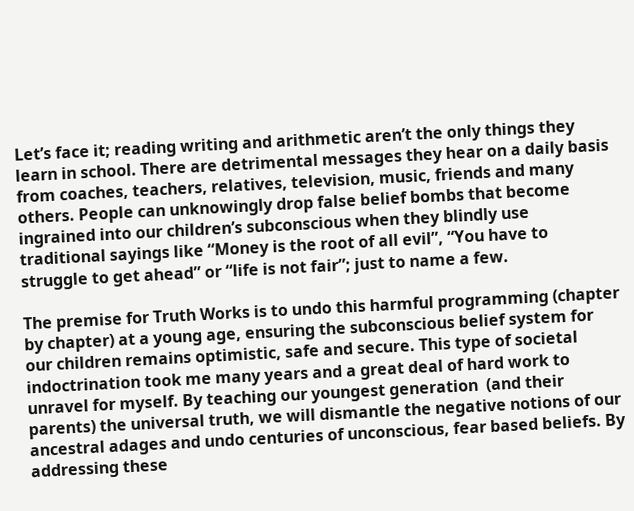Let’s face it; reading writing and arithmetic aren’t the only things they learn in school. There are detrimental messages they hear on a daily basis from coaches, teachers, relatives, television, music, friends and many others. People can unknowingly drop false belief bombs that become ingrained into our children’s subconscious when they blindly use traditional sayings like “Money is the root of all evil”, “You have to struggle to get ahead” or “life is not fair”; just to name a few.

The premise for Truth Works is to undo this harmful programming (chapter by chapter) at a young age, ensuring the subconscious belief system for our children remains optimistic, safe and secure. This type of societal indoctrination took me many years and a great deal of hard work to unravel for myself. By teaching our youngest generation  (and their parents) the universal truth, we will dismantle the negative notions of our ancestral adages and undo centuries of unconscious, fear based beliefs. By addressing these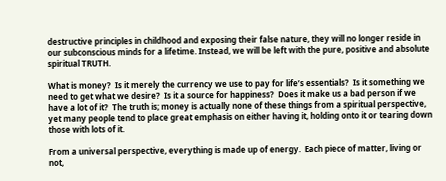destructive principles in childhood and exposing their false nature, they will no longer reside in our subconscious minds for a lifetime. Instead, we will be left with the pure, positive and absolute spiritual TRUTH.

What is money?  Is it merely the currency we use to pay for life’s essentials?  Is it something we need to get what we desire?  Is it a source for happiness?  Does it make us a bad person if we have a lot of it?  The truth is; money is actually none of these things from a spiritual perspective, yet many people tend to place great emphasis on either having it, holding onto it or tearing down those with lots of it.

From a universal perspective, everything is made up of energy.  Each piece of matter, living or not,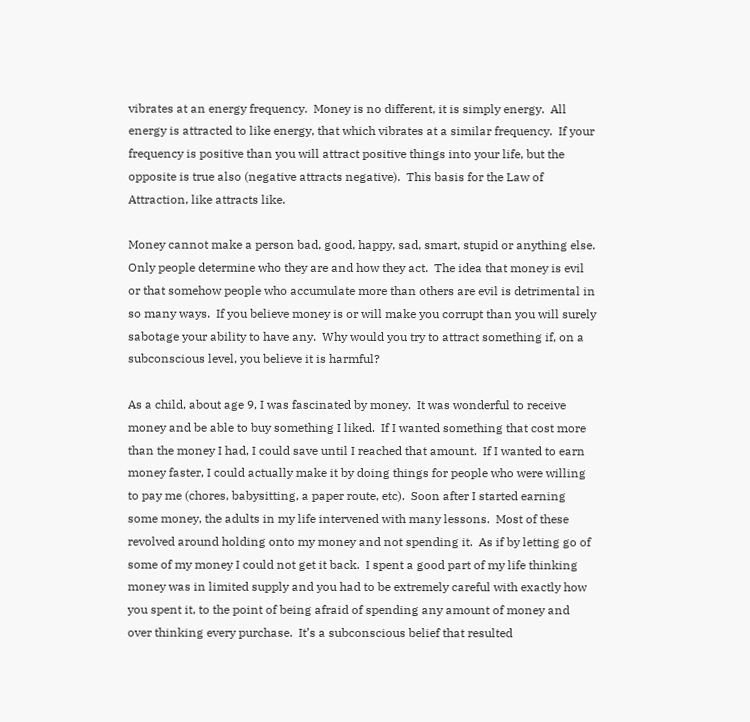vibrates at an energy frequency.  Money is no different, it is simply energy.  All energy is attracted to like energy, that which vibrates at a similar frequency.  If your frequency is positive than you will attract positive things into your life, but the opposite is true also (negative attracts negative).  This basis for the Law of Attraction, like attracts like.

Money cannot make a person bad, good, happy, sad, smart, stupid or anything else.  Only people determine who they are and how they act.  The idea that money is evil or that somehow people who accumulate more than others are evil is detrimental in so many ways.  If you believe money is or will make you corrupt than you will surely sabotage your ability to have any.  Why would you try to attract something if, on a subconscious level, you believe it is harmful?

As a child, about age 9, I was fascinated by money.  It was wonderful to receive money and be able to buy something I liked.  If I wanted something that cost more than the money I had, I could save until I reached that amount.  If I wanted to earn money faster, I could actually make it by doing things for people who were willing to pay me (chores, babysitting, a paper route, etc).  Soon after I started earning some money, the adults in my life intervened with many lessons.  Most of these revolved around holding onto my money and not spending it.  As if by letting go of some of my money I could not get it back.  I spent a good part of my life thinking money was in limited supply and you had to be extremely careful with exactly how you spent it, to the point of being afraid of spending any amount of money and over thinking every purchase.  It’s a subconscious belief that resulted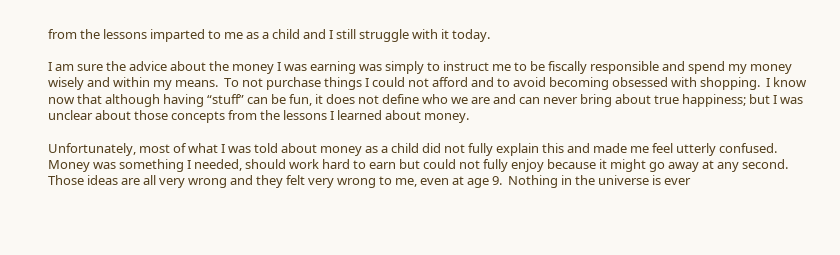from the lessons imparted to me as a child and I still struggle with it today.

I am sure the advice about the money I was earning was simply to instruct me to be fiscally responsible and spend my money wisely and within my means.  To not purchase things I could not afford and to avoid becoming obsessed with shopping.  I know now that although having “stuff” can be fun, it does not define who we are and can never bring about true happiness; but I was unclear about those concepts from the lessons I learned about money.

Unfortunately, most of what I was told about money as a child did not fully explain this and made me feel utterly confused.  Money was something I needed, should work hard to earn but could not fully enjoy because it might go away at any second.  Those ideas are all very wrong and they felt very wrong to me, even at age 9.  Nothing in the universe is ever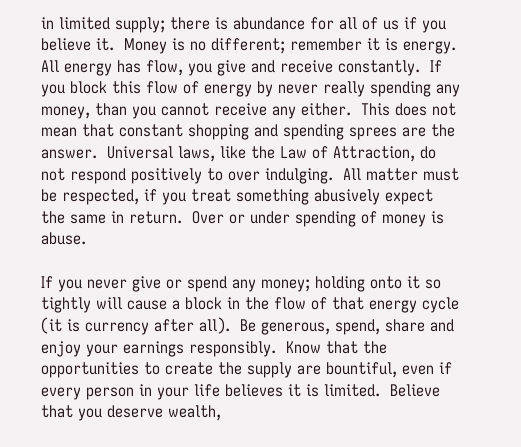in limited supply; there is abundance for all of us if you believe it.  Money is no different; remember it is energy.  All energy has flow, you give and receive constantly.  If you block this flow of energy by never really spending any money, than you cannot receive any either.  This does not mean that constant shopping and spending sprees are the answer.  Universal laws, like the Law of Attraction, do not respond positively to over indulging.  All matter must be respected, if you treat something abusively expect the same in return.  Over or under spending of money is abuse.

If you never give or spend any money; holding onto it so tightly will cause a block in the flow of that energy cycle (it is currency after all).  Be generous, spend, share and enjoy your earnings responsibly.  Know that the opportunities to create the supply are bountiful, even if every person in your life believes it is limited.  Believe that you deserve wealth,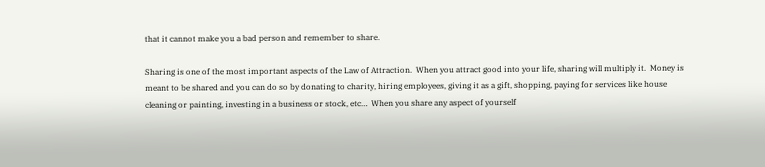that it cannot make you a bad person and remember to share.

Sharing is one of the most important aspects of the Law of Attraction.  When you attract good into your life, sharing will multiply it.  Money is meant to be shared and you can do so by donating to charity, hiring employees, giving it as a gift, shopping, paying for services like house cleaning or painting, investing in a business or stock, etc…  When you share any aspect of yourself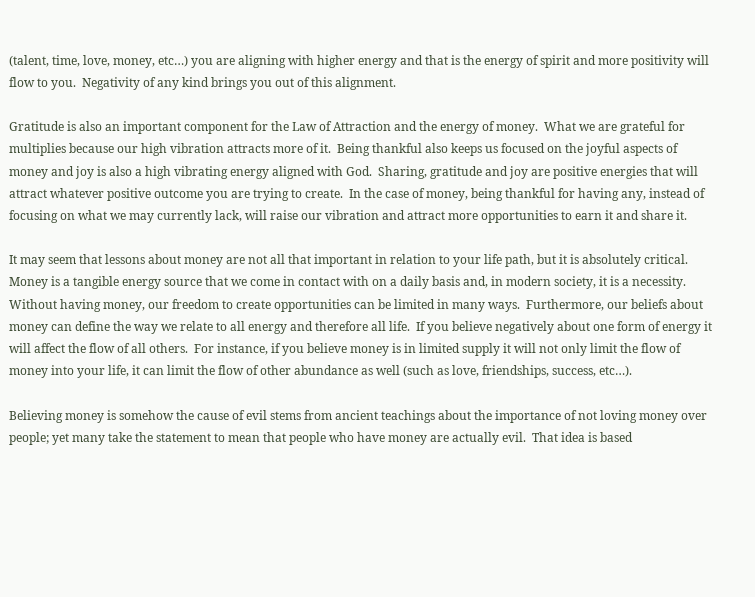(talent, time, love, money, etc…) you are aligning with higher energy and that is the energy of spirit and more positivity will flow to you.  Negativity of any kind brings you out of this alignment.

Gratitude is also an important component for the Law of Attraction and the energy of money.  What we are grateful for multiplies because our high vibration attracts more of it.  Being thankful also keeps us focused on the joyful aspects of money and joy is also a high vibrating energy aligned with God.  Sharing, gratitude and joy are positive energies that will attract whatever positive outcome you are trying to create.  In the case of money, being thankful for having any, instead of focusing on what we may currently lack, will raise our vibration and attract more opportunities to earn it and share it.

It may seem that lessons about money are not all that important in relation to your life path, but it is absolutely critical.  Money is a tangible energy source that we come in contact with on a daily basis and, in modern society, it is a necessity.  Without having money, our freedom to create opportunities can be limited in many ways.  Furthermore, our beliefs about money can define the way we relate to all energy and therefore all life.  If you believe negatively about one form of energy it will affect the flow of all others.  For instance, if you believe money is in limited supply it will not only limit the flow of money into your life, it can limit the flow of other abundance as well (such as love, friendships, success, etc…).

Believing money is somehow the cause of evil stems from ancient teachings about the importance of not loving money over people; yet many take the statement to mean that people who have money are actually evil.  That idea is based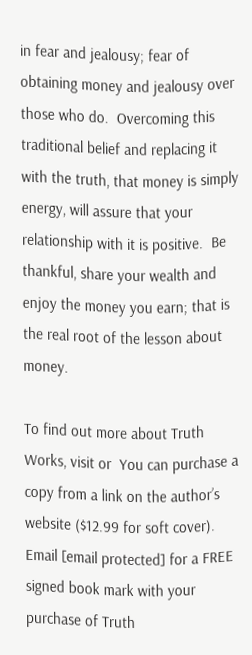in fear and jealousy; fear of obtaining money and jealousy over those who do.  Overcoming this traditional belief and replacing it with the truth, that money is simply energy, will assure that your relationship with it is positive.  Be thankful, share your wealth and enjoy the money you earn; that is the real root of the lesson about money.

To find out more about Truth Works, visit or  You can purchase a copy from a link on the author’s website ($12.99 for soft cover).  Email [email protected] for a FREE signed book mark with your purchase of Truth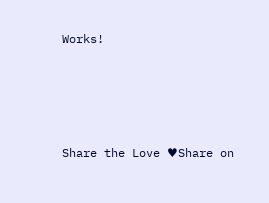Works!




Share the Love ♥Share on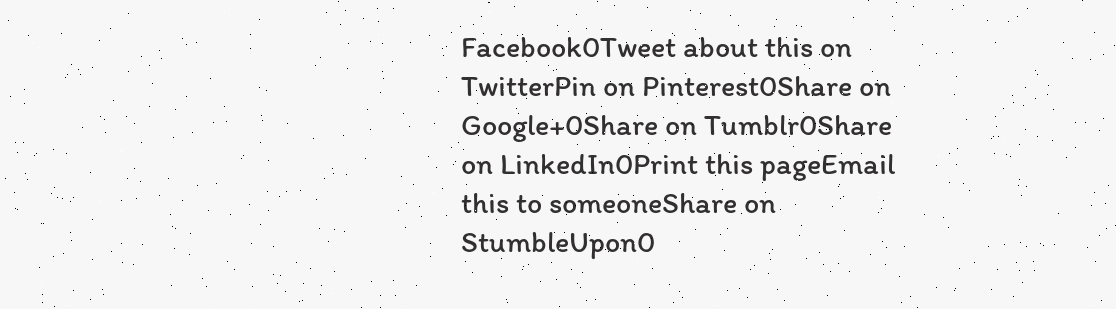Facebook0Tweet about this on TwitterPin on Pinterest0Share on Google+0Share on Tumblr0Share on LinkedIn0Print this pageEmail this to someoneShare on StumbleUpon0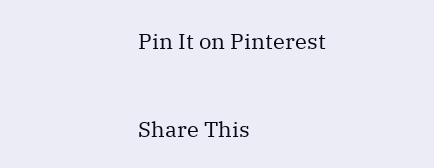Pin It on Pinterest

Share This